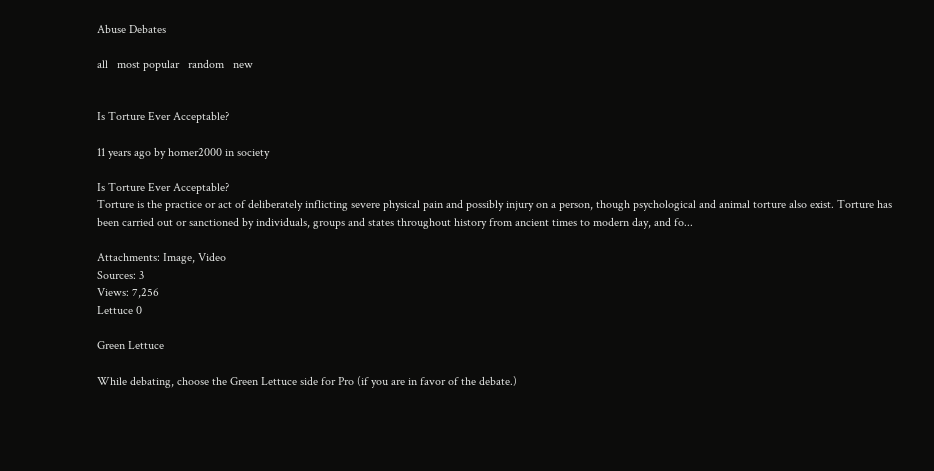Abuse Debates

all   most popular   random   new


Is Torture Ever Acceptable?

11 years ago by homer2000 in society

Is Torture Ever Acceptable?
Torture is the practice or act of deliberately inflicting severe physical pain and possibly injury on a person, though psychological and animal torture also exist. Torture has been carried out or sanctioned by individuals, groups and states throughout history from ancient times to modern day, and fo...

Attachments: Image, Video
Sources: 3
Views: 7,256
Lettuce 0

Green Lettuce

While debating, choose the Green Lettuce side for Pro (if you are in favor of the debate.)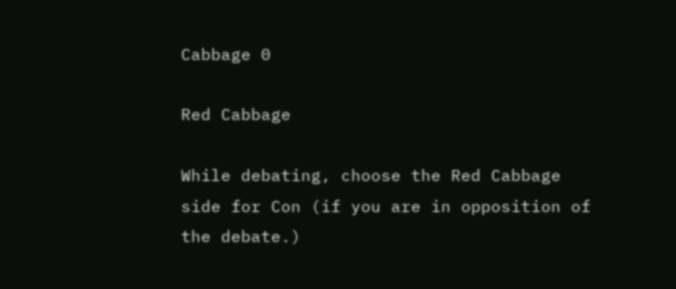Cabbage 0

Red Cabbage

While debating, choose the Red Cabbage side for Con (if you are in opposition of the debate.)